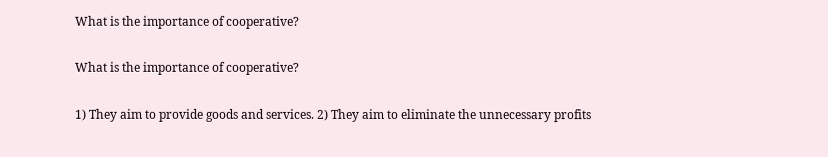What is the importance of cooperative?

What is the importance of cooperative?

1) They aim to provide goods and services. 2) They aim to eliminate the unnecessary profits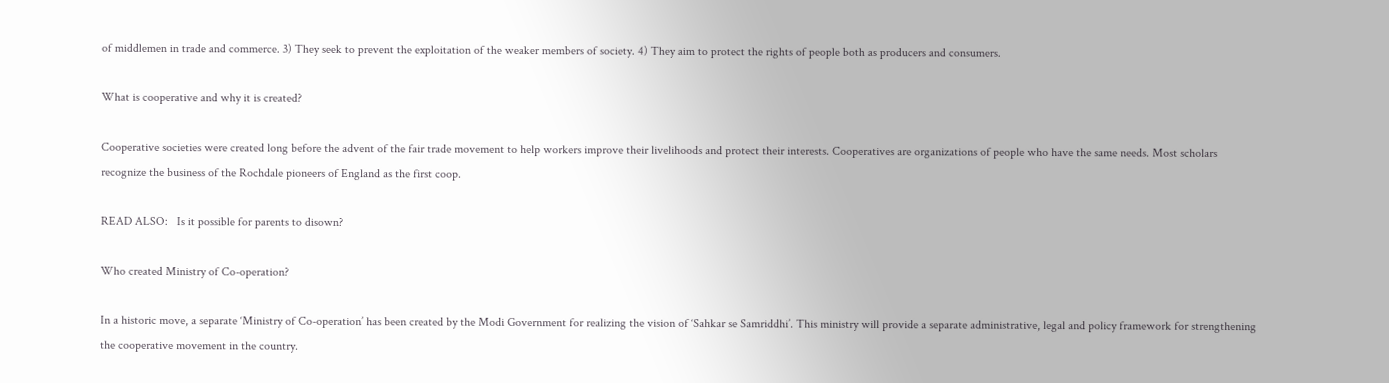of middlemen in trade and commerce. 3) They seek to prevent the exploitation of the weaker members of society. 4) They aim to protect the rights of people both as producers and consumers.

What is cooperative and why it is created?

Cooperative societies were created long before the advent of the fair trade movement to help workers improve their livelihoods and protect their interests. Cooperatives are organizations of people who have the same needs. Most scholars recognize the business of the Rochdale pioneers of England as the first coop.

READ ALSO:   Is it possible for parents to disown?

Who created Ministry of Co-operation?

In a historic move, a separate ‘Ministry of Co-operation’ has been created by the Modi Government for realizing the vision of ‘Sahkar se Samriddhi’. This ministry will provide a separate administrative, legal and policy framework for strengthening the cooperative movement in the country.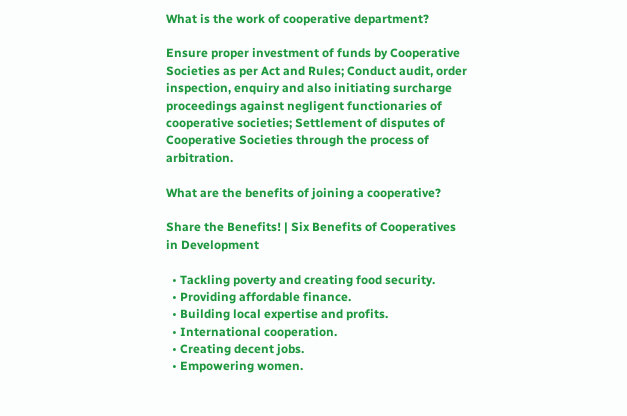What is the work of cooperative department?

Ensure proper investment of funds by Cooperative Societies as per Act and Rules; Conduct audit, order inspection, enquiry and also initiating surcharge proceedings against negligent functionaries of cooperative societies; Settlement of disputes of Cooperative Societies through the process of arbitration.

What are the benefits of joining a cooperative?

Share the Benefits! | Six Benefits of Cooperatives in Development

  • Tackling poverty and creating food security.
  • Providing affordable finance.
  • Building local expertise and profits.
  • International cooperation.
  • Creating decent jobs.
  • Empowering women.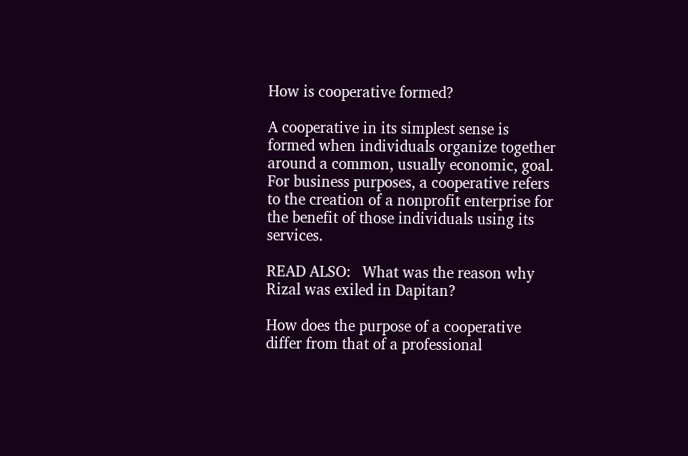How is cooperative formed?

A cooperative in its simplest sense is formed when individuals organize together around a common, usually economic, goal. For business purposes, a cooperative refers to the creation of a nonprofit enterprise for the benefit of those individuals using its services.

READ ALSO:   What was the reason why Rizal was exiled in Dapitan?

How does the purpose of a cooperative differ from that of a professional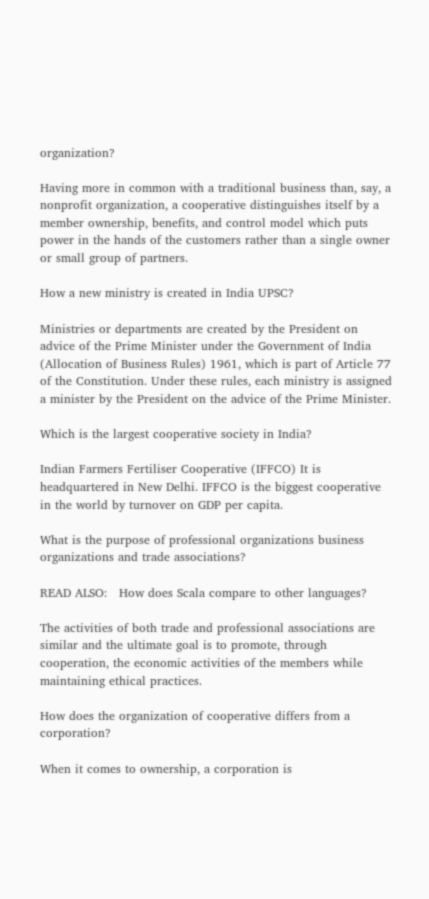organization?

Having more in common with a traditional business than, say, a nonprofit organization, a cooperative distinguishes itself by a member ownership, benefits, and control model which puts power in the hands of the customers rather than a single owner or small group of partners.

How a new ministry is created in India UPSC?

Ministries or departments are created by the President on advice of the Prime Minister under the Government of India (Allocation of Business Rules) 1961, which is part of Article 77 of the Constitution. Under these rules, each ministry is assigned a minister by the President on the advice of the Prime Minister.

Which is the largest cooperative society in India?

Indian Farmers Fertiliser Cooperative (IFFCO) It is headquartered in New Delhi. IFFCO is the biggest cooperative in the world by turnover on GDP per capita.

What is the purpose of professional organizations business organizations and trade associations?

READ ALSO:   How does Scala compare to other languages?

The activities of both trade and professional associations are similar and the ultimate goal is to promote, through cooperation, the economic activities of the members while maintaining ethical practices.

How does the organization of cooperative differs from a corporation?

When it comes to ownership, a corporation is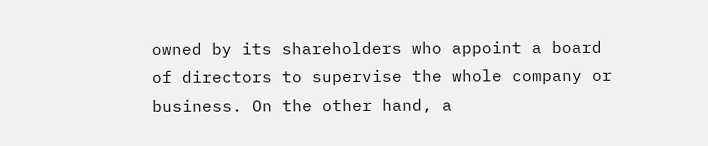owned by its shareholders who appoint a board of directors to supervise the whole company or business. On the other hand, a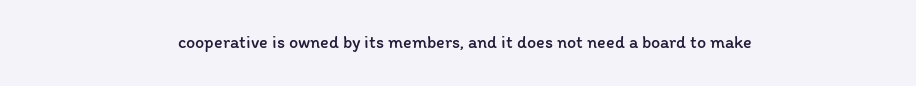cooperative is owned by its members, and it does not need a board to make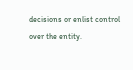decisions or enlist control over the entity.